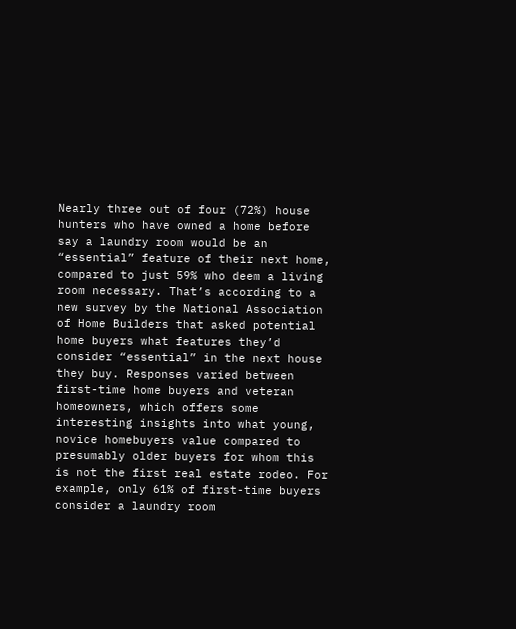Nearly three out of four (72%) house hunters who have owned a home before say a laundry room would be an “essential” feature of their next home, compared to just 59% who deem a living room necessary. That’s according to a new survey by the National Association of Home Builders that asked potential home buyers what features they’d consider “essential” in the next house they buy. Responses varied between first-time home buyers and veteran homeowners, which offers some interesting insights into what young, novice homebuyers value compared to presumably older buyers for whom this is not the first real estate rodeo. For example, only 61% of first-time buyers consider a laundry room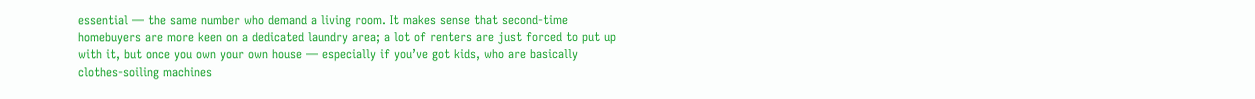essential — the same number who demand a living room. It makes sense that second-time homebuyers are more keen on a dedicated laundry area; a lot of renters are just forced to put up with it, but once you own your own house — especially if you’ve got kids, who are basically clothes-soiling machines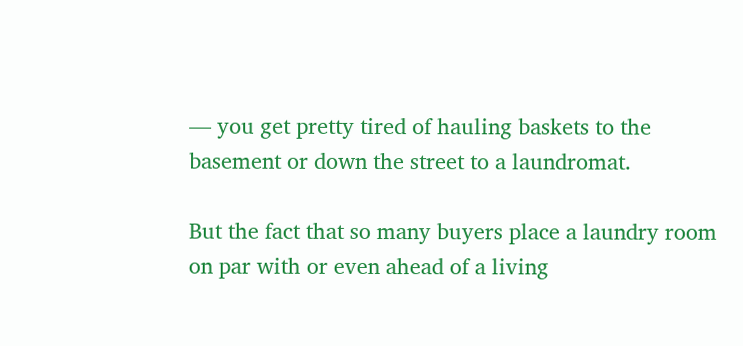— you get pretty tired of hauling baskets to the basement or down the street to a laundromat.

But the fact that so many buyers place a laundry room on par with or even ahead of a living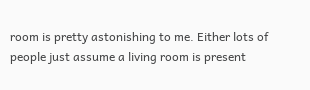room is pretty astonishing to me. Either lots of people just assume a living room is present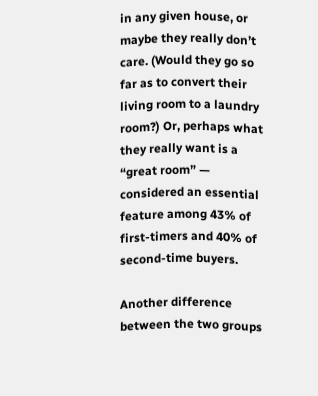in any given house, or maybe they really don’t care. (Would they go so far as to convert their living room to a laundry room?) Or, perhaps what they really want is a “great room” — considered an essential feature among 43% of first-timers and 40% of second-time buyers.

Another difference between the two groups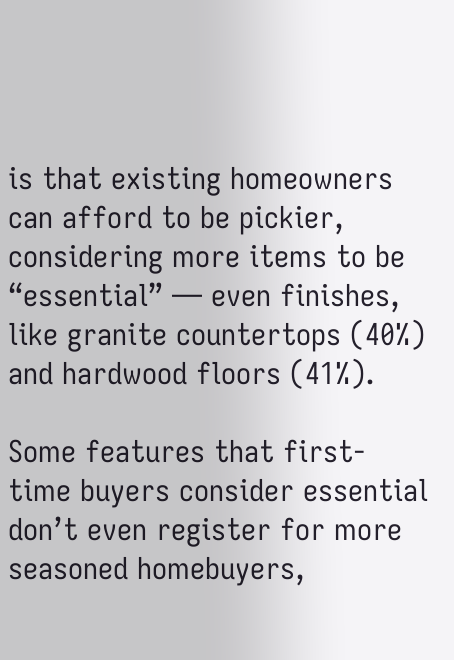is that existing homeowners can afford to be pickier, considering more items to be “essential” — even finishes, like granite countertops (40%) and hardwood floors (41%).

Some features that first-time buyers consider essential don’t even register for more seasoned homebuyers,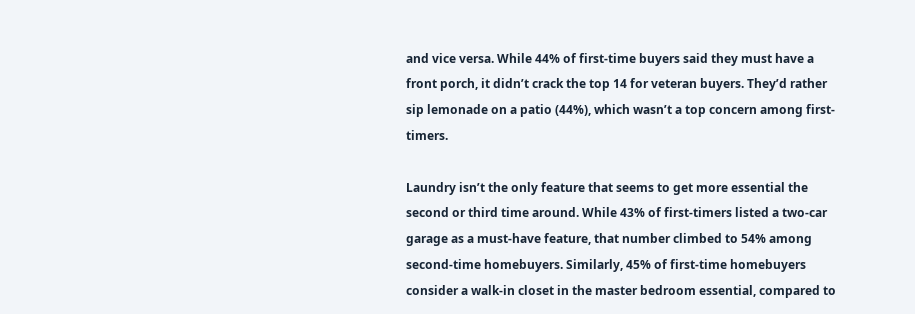and vice versa. While 44% of first-time buyers said they must have a front porch, it didn’t crack the top 14 for veteran buyers. They’d rather sip lemonade on a patio (44%), which wasn’t a top concern among first-timers.

Laundry isn’t the only feature that seems to get more essential the second or third time around. While 43% of first-timers listed a two-car garage as a must-have feature, that number climbed to 54% among second-time homebuyers. Similarly, 45% of first-time homebuyers consider a walk-in closet in the master bedroom essential, compared to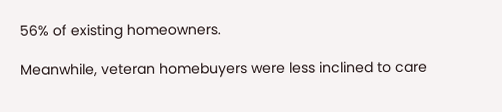56% of existing homeowners.

Meanwhile, veteran homebuyers were less inclined to care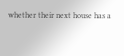whether their next house has a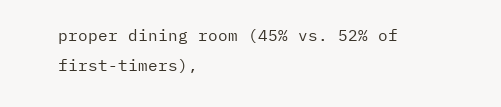proper dining room (45% vs. 52% of first-timers),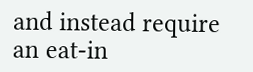and instead require an eat-in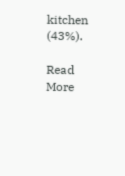kitchen (43%).

Read More